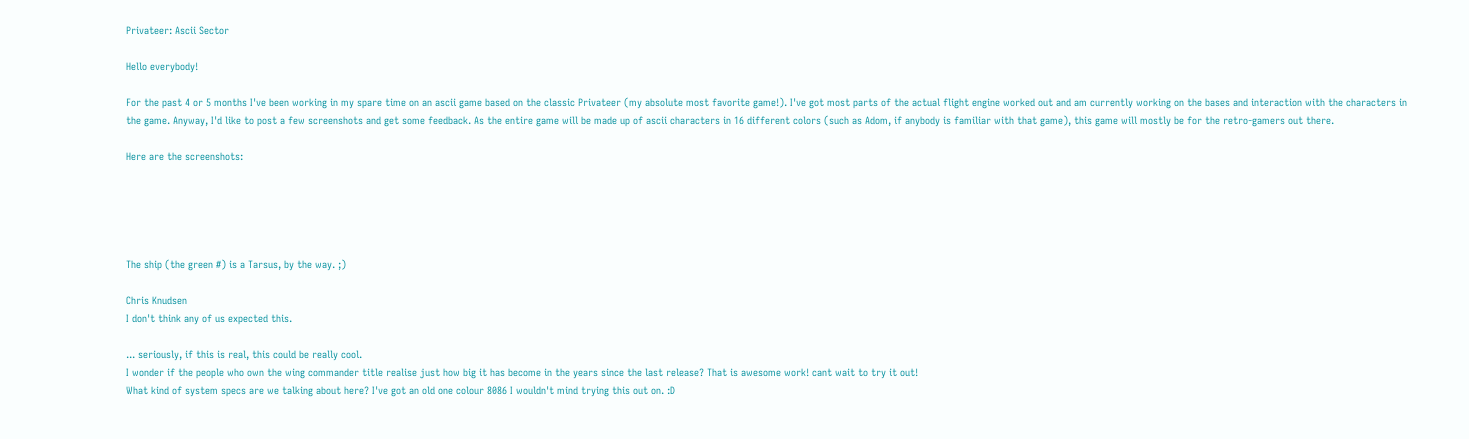Privateer: Ascii Sector

Hello everybody!

For the past 4 or 5 months I've been working in my spare time on an ascii game based on the classic Privateer (my absolute most favorite game!). I've got most parts of the actual flight engine worked out and am currently working on the bases and interaction with the characters in the game. Anyway, I'd like to post a few screenshots and get some feedback. As the entire game will be made up of ascii characters in 16 different colors (such as Adom, if anybody is familiar with that game), this game will mostly be for the retro-gamers out there.

Here are the screenshots:





The ship (the green #) is a Tarsus, by the way. ;)

Chris Knudsen
I don't think any of us expected this.

... seriously, if this is real, this could be really cool.
I wonder if the people who own the wing commander title realise just how big it has become in the years since the last release? That is awesome work! cant wait to try it out!
What kind of system specs are we talking about here? I've got an old one colour 8086 I wouldn't mind trying this out on. :D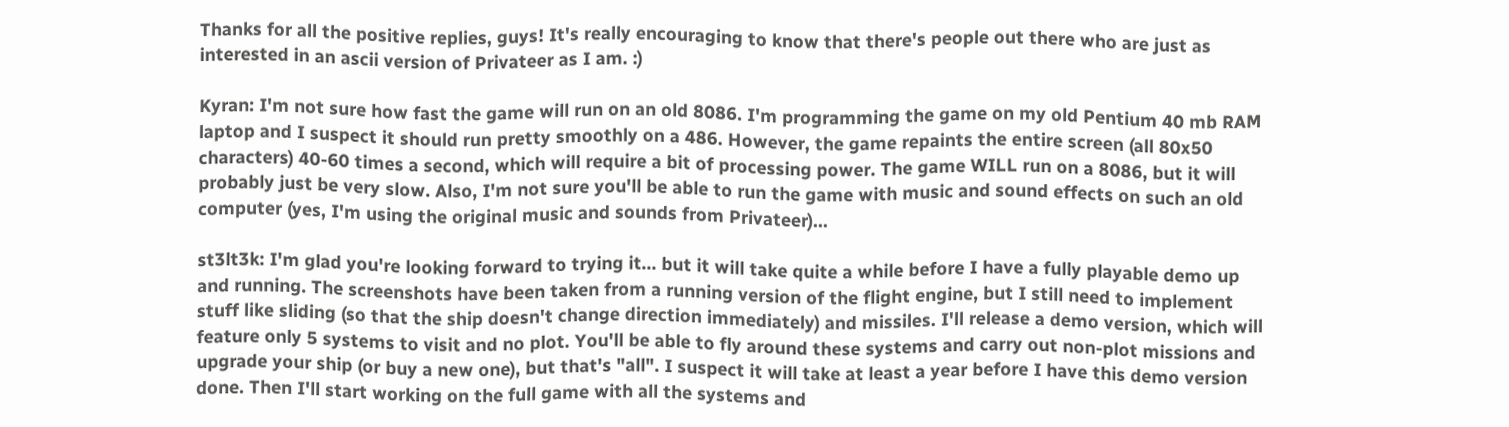Thanks for all the positive replies, guys! It's really encouraging to know that there's people out there who are just as interested in an ascii version of Privateer as I am. :)

Kyran: I'm not sure how fast the game will run on an old 8086. I'm programming the game on my old Pentium 40 mb RAM laptop and I suspect it should run pretty smoothly on a 486. However, the game repaints the entire screen (all 80x50 characters) 40-60 times a second, which will require a bit of processing power. The game WILL run on a 8086, but it will probably just be very slow. Also, I'm not sure you'll be able to run the game with music and sound effects on such an old computer (yes, I'm using the original music and sounds from Privateer)...

st3lt3k: I'm glad you're looking forward to trying it... but it will take quite a while before I have a fully playable demo up and running. The screenshots have been taken from a running version of the flight engine, but I still need to implement stuff like sliding (so that the ship doesn't change direction immediately) and missiles. I'll release a demo version, which will feature only 5 systems to visit and no plot. You'll be able to fly around these systems and carry out non-plot missions and upgrade your ship (or buy a new one), but that's "all". I suspect it will take at least a year before I have this demo version done. Then I'll start working on the full game with all the systems and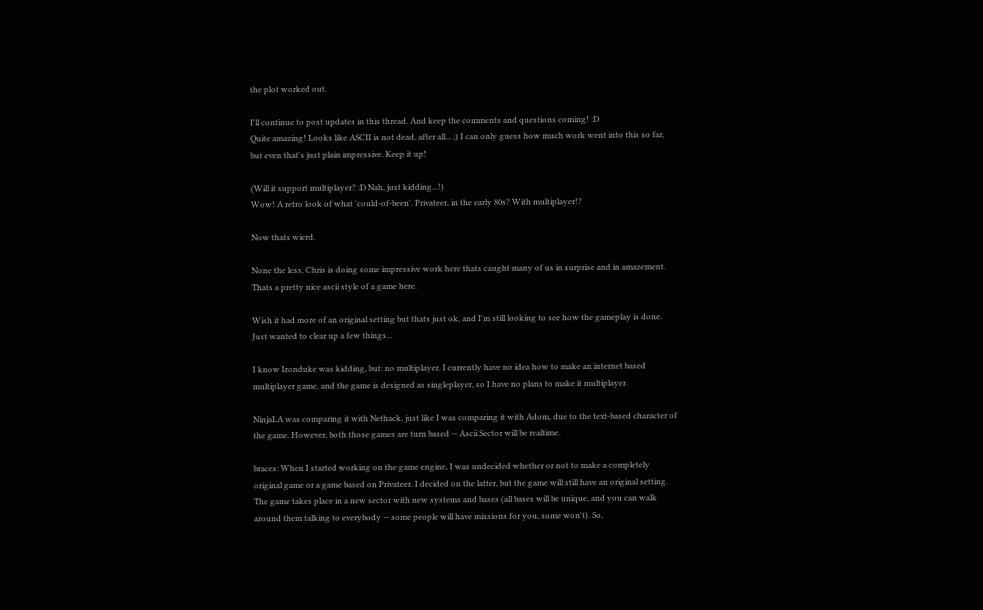the plot worked out.

I'll continue to post updates in this thread. And keep the comments and questions coming! :D
Quite amazing! Looks like ASCII is not dead, after all... ;) I can only guess how much work went into this so far, but even that's just plain impressive. Keep it up!

(Will it support multiplayer? :D Nah, just kidding...!)
Wow! A retro look of what 'could-of-been'. Privateer, in the early 80s? With multiplayer!?

Now thats wierd.

None the less, Chris is doing some impressive work here thats caught many of us in surprise and in amazement.
Thats a pretty nice ascii style of a game here.

Wish it had more of an original setting but thats just ok, and I'm still looking to see how the gameplay is done.
Just wanted to clear up a few things...

I know Ironduke was kidding, but: no multiplayer. I currently have no idea how to make an internet based multiplayer game, and the game is designed as singleplayer, so I have no plans to make it multiplayer.

NinjaLA was comparing it with Nethack, just like I was comparing it with Adom, due to the text-based character of the game. However, both those games are turn based -- Ascii Sector will be realtime.

braces: When I started working on the game engine, I was undecided whether or not to make a completely original game or a game based on Privateer. I decided on the latter, but the game will still have an original setting. The game takes place in a new sector with new systems and bases (all bases will be unique, and you can walk around them talking to everybody -- some people will have missions for you, some won't). So,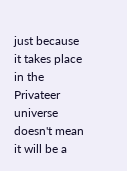just because it takes place in the Privateer universe doesn't mean it will be a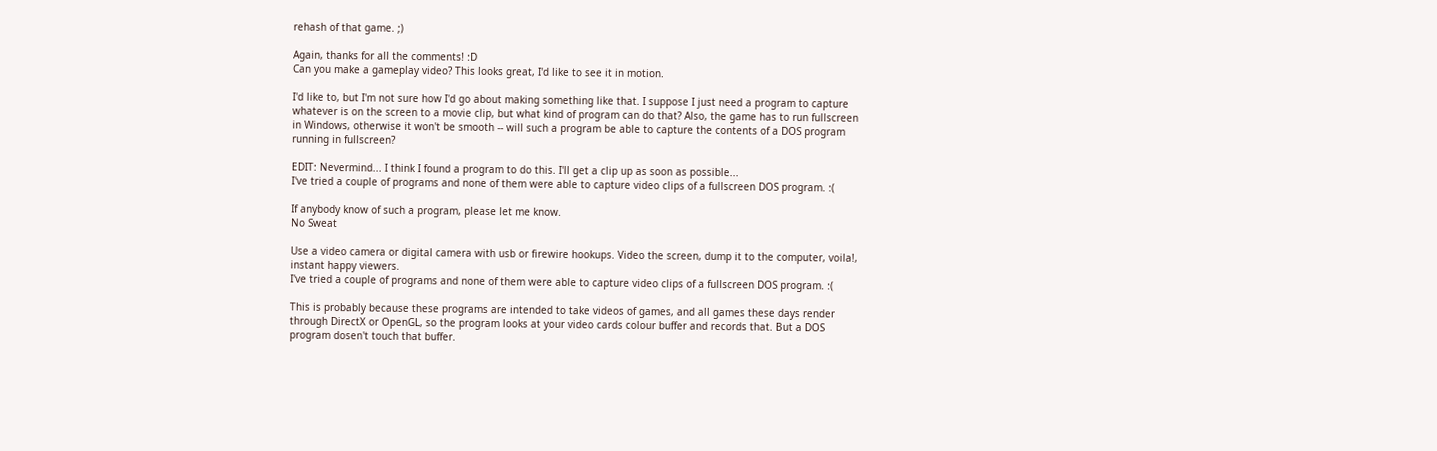rehash of that game. ;)

Again, thanks for all the comments! :D
Can you make a gameplay video? This looks great, I'd like to see it in motion.

I'd like to, but I'm not sure how I'd go about making something like that. I suppose I just need a program to capture whatever is on the screen to a movie clip, but what kind of program can do that? Also, the game has to run fullscreen in Windows, otherwise it won't be smooth -- will such a program be able to capture the contents of a DOS program running in fullscreen?

EDIT: Nevermind... I think I found a program to do this. I'll get a clip up as soon as possible...
I've tried a couple of programs and none of them were able to capture video clips of a fullscreen DOS program. :(

If anybody know of such a program, please let me know.
No Sweat

Use a video camera or digital camera with usb or firewire hookups. Video the screen, dump it to the computer, voila!, instant happy viewers.
I've tried a couple of programs and none of them were able to capture video clips of a fullscreen DOS program. :(

This is probably because these programs are intended to take videos of games, and all games these days render through DirectX or OpenGL, so the program looks at your video cards colour buffer and records that. But a DOS program dosen't touch that buffer.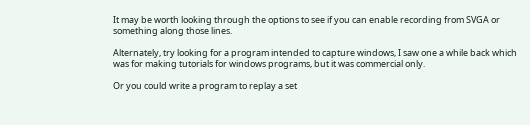It may be worth looking through the options to see if you can enable recording from SVGA or something along those lines.

Alternately, try looking for a program intended to capture windows, I saw one a while back which was for making tutorials for windows programs, but it was commercial only.

Or you could write a program to replay a set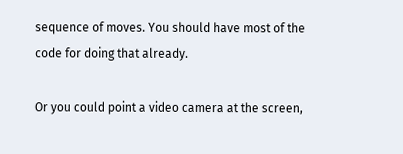sequence of moves. You should have most of the code for doing that already.

Or you could point a video camera at the screen,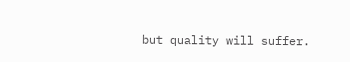but quality will suffer.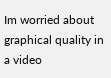Im worried about graphical quality in a video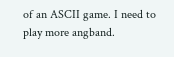of an ASCII game. I need to play more angband.